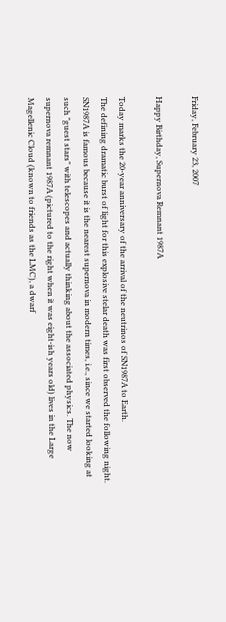Friday, February 23, 2007

Happy Birthday, Supernova Remnant 1987A

Today marks the 20-year anniversary of the arrival of the neutrinos of SN1987A to Earth.
The defining dramatic burst of light for this explosive stelar death was first observed the following night. SN1987A is famous because it is the nearest supernova in modern times, i.e., since we started looking at such "guest stars" with telescopes and actually thinking about the associated physics. The now supernova remnant 1987A (pictured to the right when it was eight-ish years old) lives in the Large Magellenic Cloud (known to friends as the LMC), a dwarf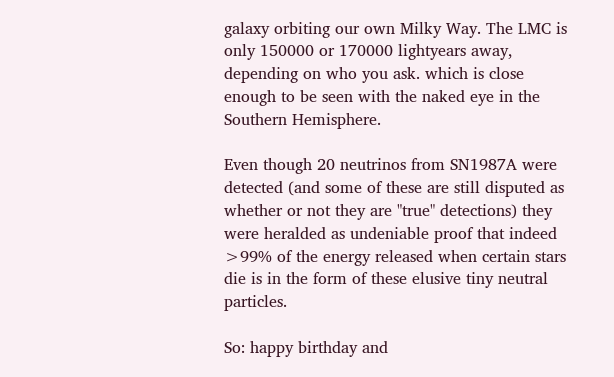galaxy orbiting our own Milky Way. The LMC is only 150000 or 170000 lightyears away, depending on who you ask. which is close enough to be seen with the naked eye in the Southern Hemisphere.

Even though 20 neutrinos from SN1987A were detected (and some of these are still disputed as whether or not they are "true" detections) they were heralded as undeniable proof that indeed >99% of the energy released when certain stars die is in the form of these elusive tiny neutral particles.

So: happy birthday and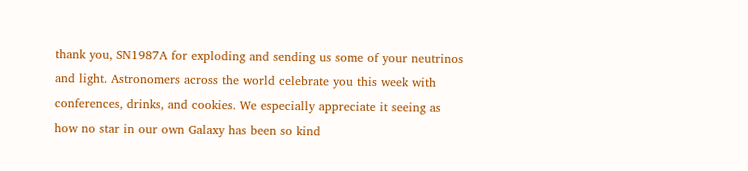thank you, SN1987A for exploding and sending us some of your neutrinos and light. Astronomers across the world celebrate you this week with conferences, drinks, and cookies. We especially appreciate it seeing as how no star in our own Galaxy has been so kind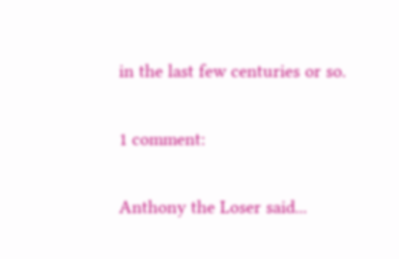in the last few centuries or so.

1 comment:

Anthony the Loser said...